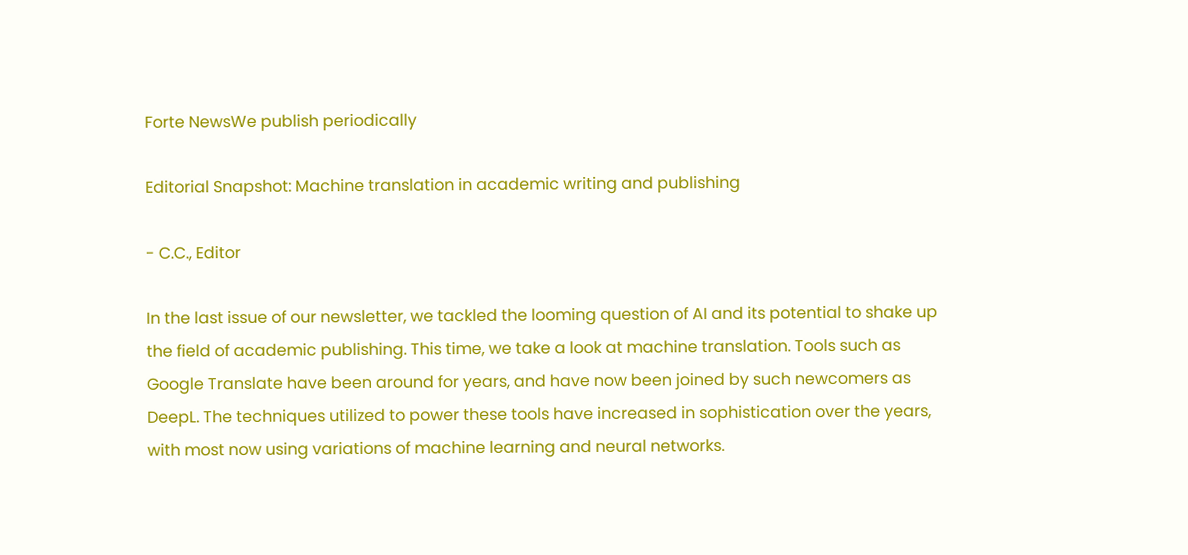Forte NewsWe publish periodically

Editorial Snapshot: Machine translation in academic writing and publishing

- C.C., Editor

In the last issue of our newsletter, we tackled the looming question of AI and its potential to shake up the field of academic publishing. This time, we take a look at machine translation. Tools such as Google Translate have been around for years, and have now been joined by such newcomers as DeepL. The techniques utilized to power these tools have increased in sophistication over the years, with most now using variations of machine learning and neural networks.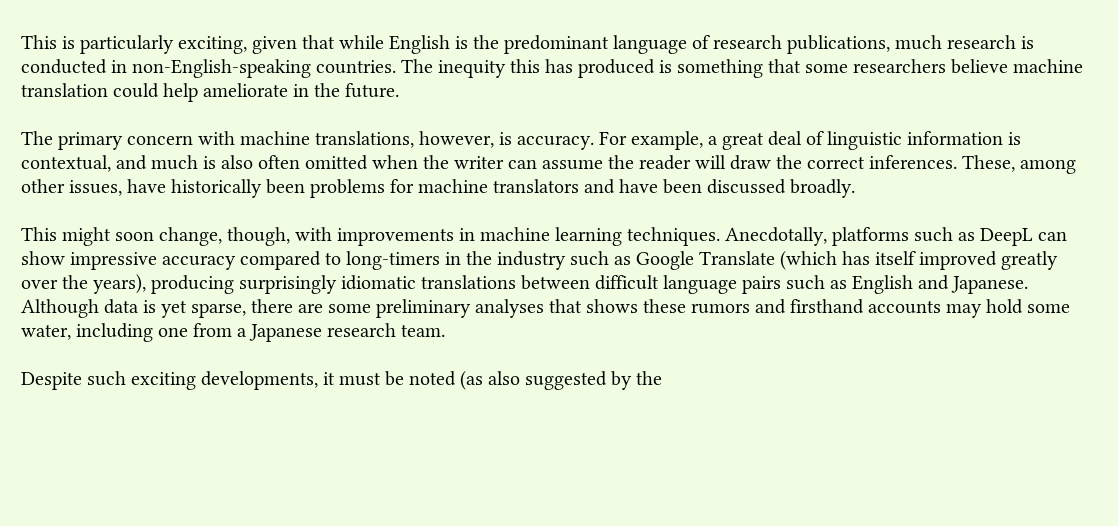This is particularly exciting, given that while English is the predominant language of research publications, much research is conducted in non-English-speaking countries. The inequity this has produced is something that some researchers believe machine translation could help ameliorate in the future.

The primary concern with machine translations, however, is accuracy. For example, a great deal of linguistic information is contextual, and much is also often omitted when the writer can assume the reader will draw the correct inferences. These, among other issues, have historically been problems for machine translators and have been discussed broadly.

This might soon change, though, with improvements in machine learning techniques. Anecdotally, platforms such as DeepL can show impressive accuracy compared to long-timers in the industry such as Google Translate (which has itself improved greatly over the years), producing surprisingly idiomatic translations between difficult language pairs such as English and Japanese. Although data is yet sparse, there are some preliminary analyses that shows these rumors and firsthand accounts may hold some water, including one from a Japanese research team.

Despite such exciting developments, it must be noted (as also suggested by the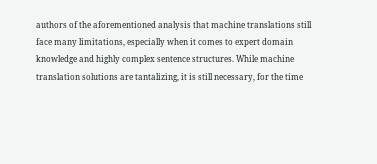authors of the aforementioned analysis that machine translations still face many limitations, especially when it comes to expert domain knowledge and highly complex sentence structures. While machine translation solutions are tantalizing, it is still necessary, for the time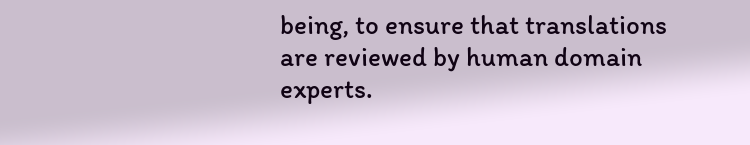being, to ensure that translations are reviewed by human domain experts.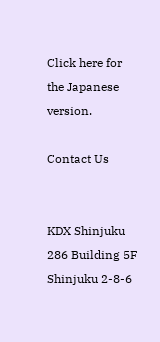Click here for the Japanese version.

Contact Us


KDX Shinjuku 286 Building 5F
Shinjuku 2-8-6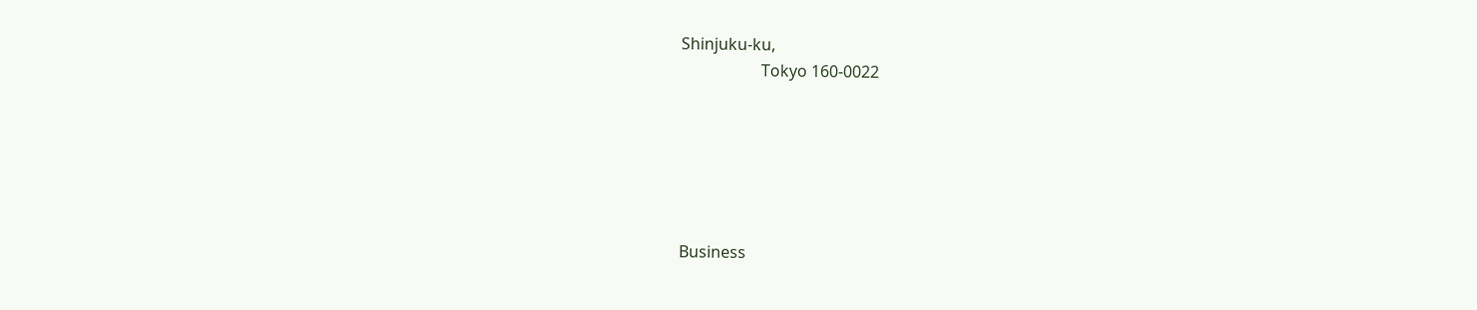Shinjuku-ku,
                    Tokyo 160-0022






Business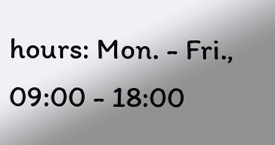hours: Mon. - Fri., 09:00 - 18:00